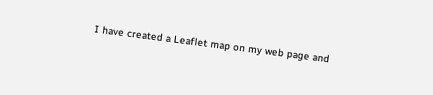I have created a Leaflet map on my web page and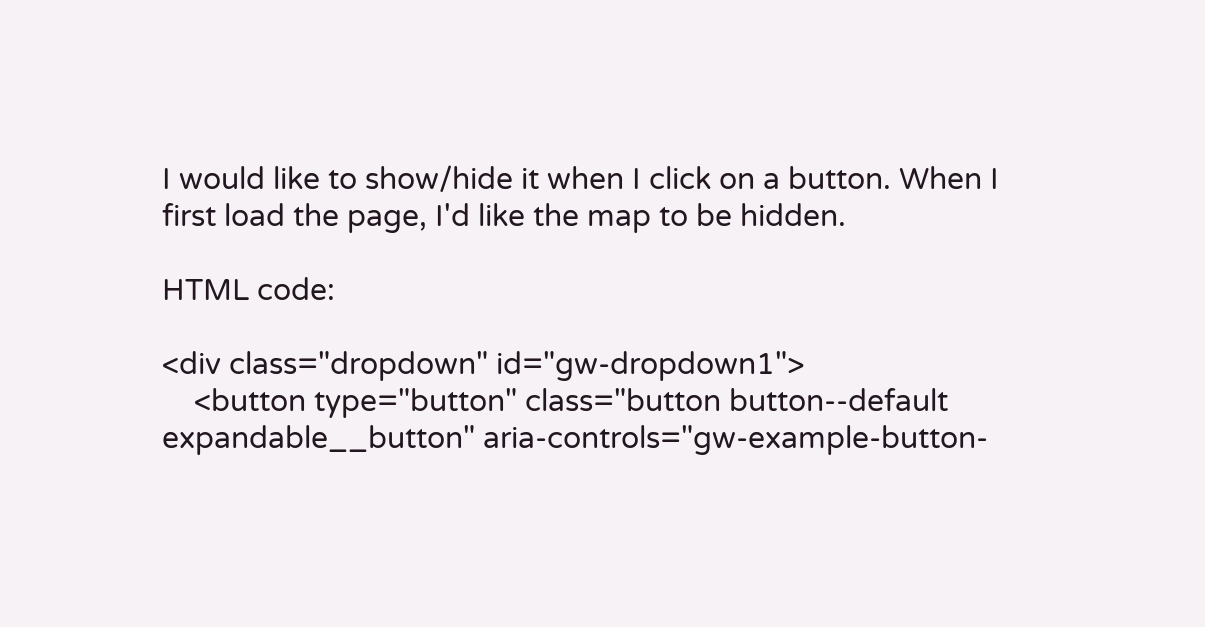I would like to show/hide it when I click on a button. When I first load the page, I'd like the map to be hidden.

HTML code:

<div class="dropdown" id="gw-dropdown1">
    <button type="button" class="button button--default expandable__button" aria-controls="gw-example-button-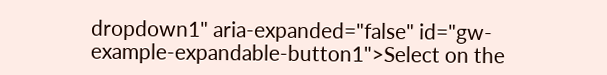dropdown1" aria-expanded="false" id="gw-example-expandable-button1">Select on the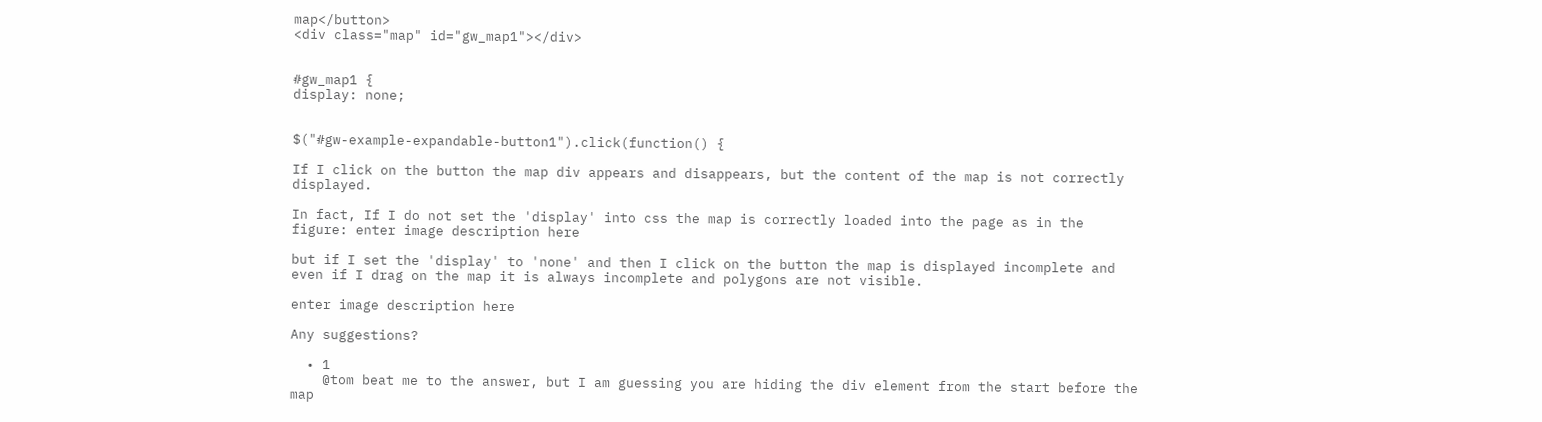map</button>
<div class="map" id="gw_map1"></div>


#gw_map1 {
display: none;


$("#gw-example-expandable-button1").click(function() {

If I click on the button the map div appears and disappears, but the content of the map is not correctly displayed.

In fact, If I do not set the 'display' into css the map is correctly loaded into the page as in the figure: enter image description here

but if I set the 'display' to 'none' and then I click on the button the map is displayed incomplete and even if I drag on the map it is always incomplete and polygons are not visible.

enter image description here

Any suggestions?

  • 1
    @tom beat me to the answer, but I am guessing you are hiding the div element from the start before the map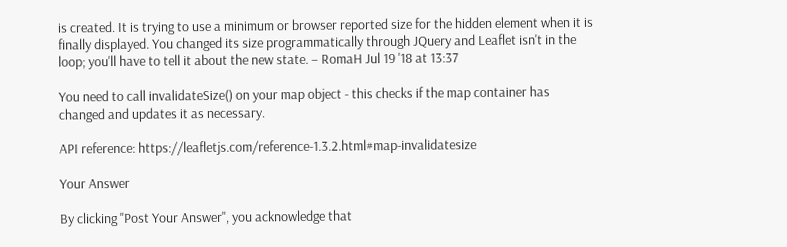is created. It is trying to use a minimum or browser reported size for the hidden element when it is finally displayed. You changed its size programmatically through JQuery and Leaflet isn't in the loop; you'll have to tell it about the new state. – RomaH Jul 19 '18 at 13:37

You need to call invalidateSize() on your map object - this checks if the map container has changed and updates it as necessary.

API reference: https://leafletjs.com/reference-1.3.2.html#map-invalidatesize

Your Answer

By clicking "Post Your Answer", you acknowledge that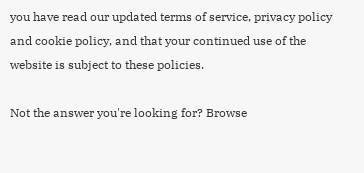you have read our updated terms of service, privacy policy and cookie policy, and that your continued use of the website is subject to these policies.

Not the answer you're looking for? Browse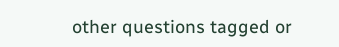other questions tagged or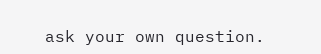ask your own question.